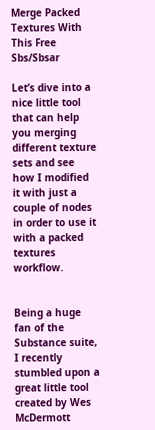Merge Packed Textures With This Free Sbs/Sbsar

Let’s dive into a nice little tool that can help you merging different texture sets and see how I modified it with just a couple of nodes in order to use it with a packed textures workflow.


Being a huge fan of the Substance suite, I recently stumbled upon a great little tool created by Wes McDermott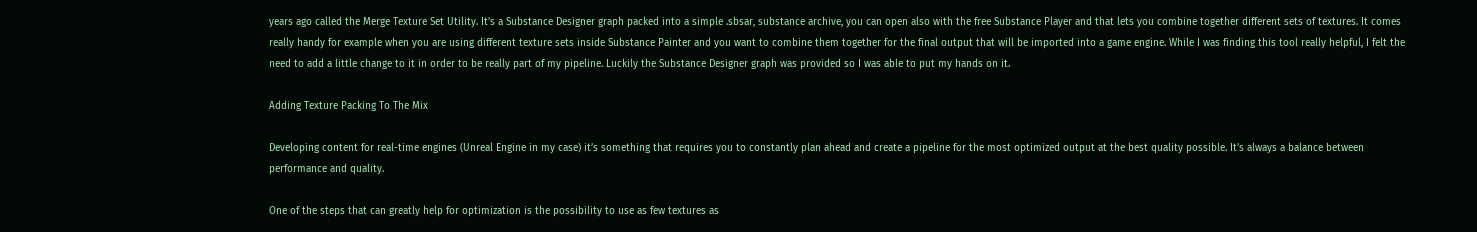years ago called the Merge Texture Set Utility. It’s a Substance Designer graph packed into a simple .sbsar, substance archive, you can open also with the free Substance Player and that lets you combine together different sets of textures. It comes really handy for example when you are using different texture sets inside Substance Painter and you want to combine them together for the final output that will be imported into a game engine. While I was finding this tool really helpful, I felt the need to add a little change to it in order to be really part of my pipeline. Luckily the Substance Designer graph was provided so I was able to put my hands on it.

Adding Texture Packing To The Mix

Developing content for real-time engines (Unreal Engine in my case) it’s something that requires you to constantly plan ahead and create a pipeline for the most optimized output at the best quality possible. It’s always a balance between performance and quality.

One of the steps that can greatly help for optimization is the possibility to use as few textures as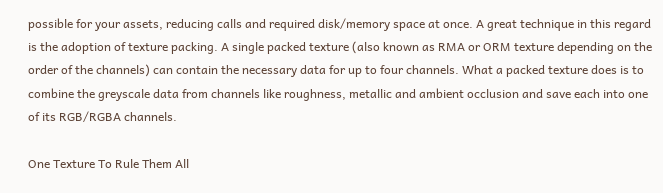possible for your assets, reducing calls and required disk/memory space at once. A great technique in this regard is the adoption of texture packing. A single packed texture (also known as RMA or ORM texture depending on the order of the channels) can contain the necessary data for up to four channels. What a packed texture does is to combine the greyscale data from channels like roughness, metallic and ambient occlusion and save each into one of its RGB/RGBA channels.

One Texture To Rule Them All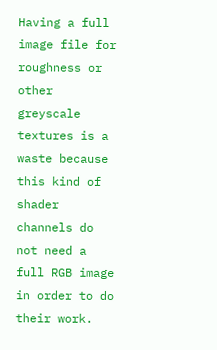Having a full image file for roughness or other greyscale textures is a waste because this kind of shader channels do not need a full RGB image in order to do their work.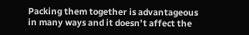Packing them together is advantageous in many ways and it doesn’t affect the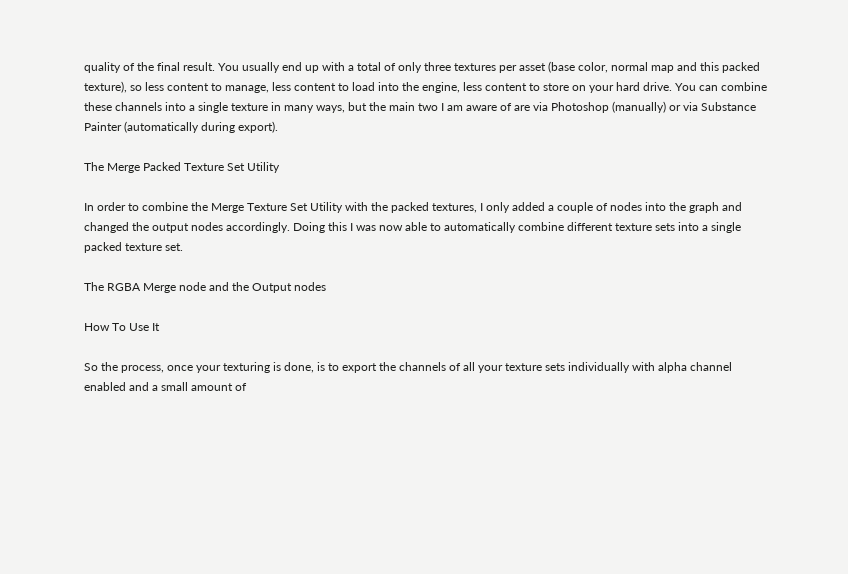quality of the final result. You usually end up with a total of only three textures per asset (base color, normal map and this packed texture), so less content to manage, less content to load into the engine, less content to store on your hard drive. You can combine these channels into a single texture in many ways, but the main two I am aware of are via Photoshop (manually) or via Substance Painter (automatically during export).

The Merge Packed Texture Set Utility

In order to combine the Merge Texture Set Utility with the packed textures, I only added a couple of nodes into the graph and changed the output nodes accordingly. Doing this I was now able to automatically combine different texture sets into a single packed texture set.

The RGBA Merge node and the Output nodes

How To Use It

So the process, once your texturing is done, is to export the channels of all your texture sets individually with alpha channel enabled and a small amount of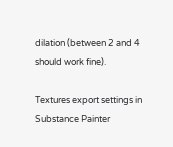dilation (between 2 and 4 should work fine).

Textures export settings in Substance Painter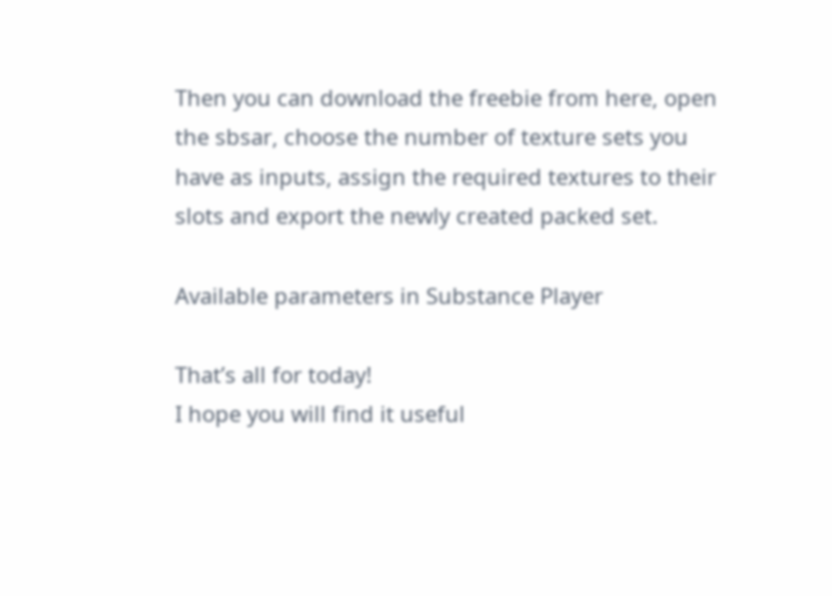Then you can download the freebie from here, open the sbsar, choose the number of texture sets you have as inputs, assign the required textures to their slots and export the newly created packed set.

Available parameters in Substance Player

That’s all for today!
I hope you will find it useful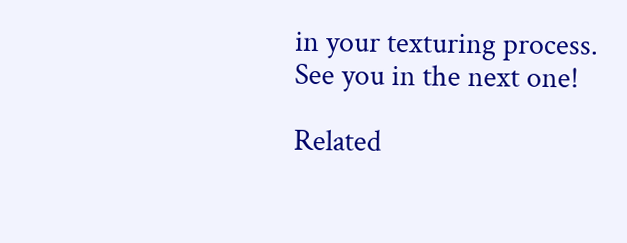in your texturing process.
See you in the next one!

Related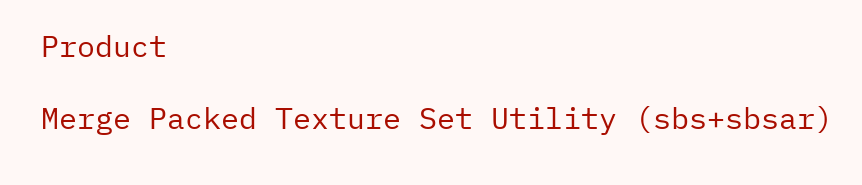Product

Merge Packed Texture Set Utility (sbs+sbsar)